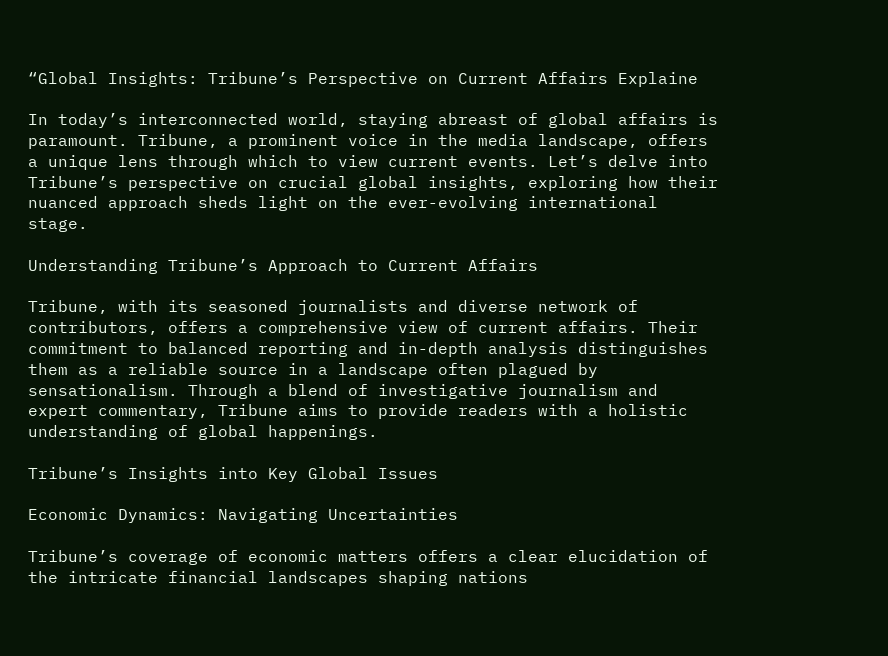“Global Insights: Tribune’s Perspective on Current Affairs Explaine

In today’s interconnected world, staying abreast of global affairs is paramount. Tribune, a prominent voice in the media landscape, offers a unique lens through which to view current events. Let’s delve into Tribune’s perspective on crucial global insights, exploring how their nuanced approach sheds light on the ever-evolving international stage.

Understanding Tribune’s Approach to Current Affairs

Tribune, with its seasoned journalists and diverse network of contributors, offers a comprehensive view of current affairs. Their commitment to balanced reporting and in-depth analysis distinguishes them as a reliable source in a landscape often plagued by sensationalism. Through a blend of investigative journalism and expert commentary, Tribune aims to provide readers with a holistic understanding of global happenings.

Tribune’s Insights into Key Global Issues

Economic Dynamics: Navigating Uncertainties

Tribune’s coverage of economic matters offers a clear elucidation of the intricate financial landscapes shaping nations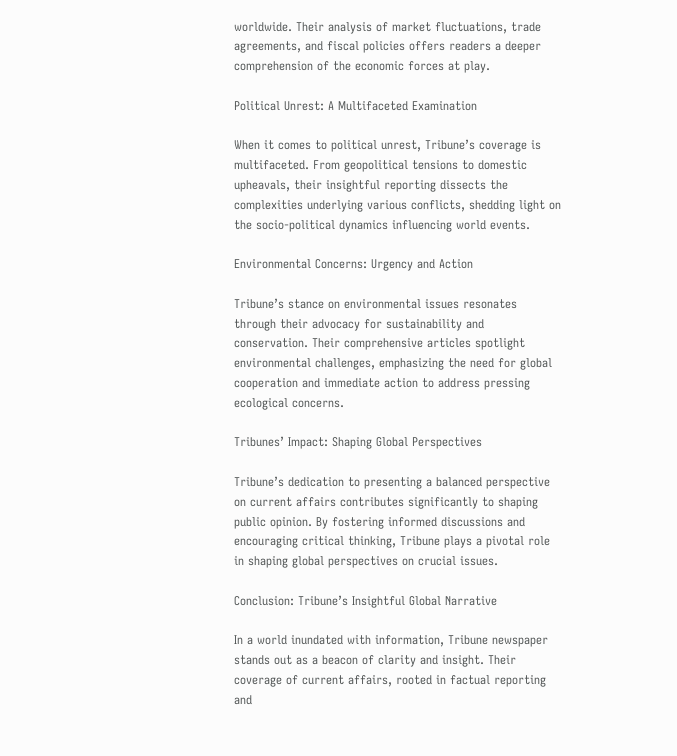worldwide. Their analysis of market fluctuations, trade agreements, and fiscal policies offers readers a deeper comprehension of the economic forces at play.

Political Unrest: A Multifaceted Examination

When it comes to political unrest, Tribune’s coverage is multifaceted. From geopolitical tensions to domestic upheavals, their insightful reporting dissects the complexities underlying various conflicts, shedding light on the socio-political dynamics influencing world events.

Environmental Concerns: Urgency and Action

Tribune’s stance on environmental issues resonates through their advocacy for sustainability and conservation. Their comprehensive articles spotlight environmental challenges, emphasizing the need for global cooperation and immediate action to address pressing ecological concerns.

Tribunes’ Impact: Shaping Global Perspectives

Tribune’s dedication to presenting a balanced perspective on current affairs contributes significantly to shaping public opinion. By fostering informed discussions and encouraging critical thinking, Tribune plays a pivotal role in shaping global perspectives on crucial issues.

Conclusion: Tribune’s Insightful Global Narrative

In a world inundated with information, Tribune newspaper stands out as a beacon of clarity and insight. Their coverage of current affairs, rooted in factual reporting and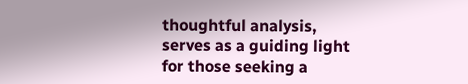thoughtful analysis, serves as a guiding light for those seeking a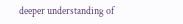deeper understanding of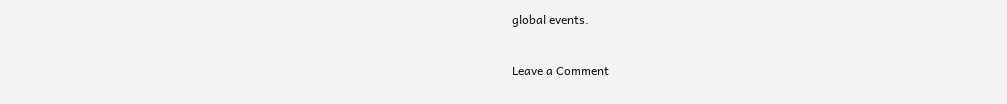global events.

Leave a Comment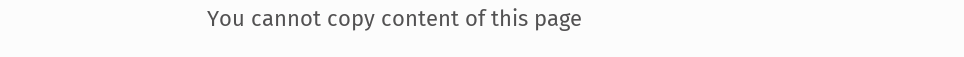You cannot copy content of this page